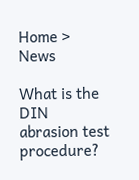Home > News

What is the DIN abrasion test procedure?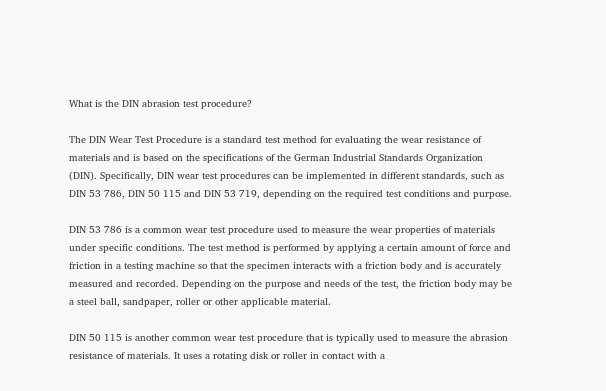What is the DIN abrasion test procedure?

The DIN Wear Test Procedure is a standard test method for evaluating the wear resistance of materials and is based on the specifications of the German Industrial Standards Organization (DIN). Specifically, DIN wear test procedures can be implemented in different standards, such as DIN 53 786, DIN 50 115 and DIN 53 719, depending on the required test conditions and purpose.

DIN 53 786 is a common wear test procedure used to measure the wear properties of materials under specific conditions. The test method is performed by applying a certain amount of force and friction in a testing machine so that the specimen interacts with a friction body and is accurately measured and recorded. Depending on the purpose and needs of the test, the friction body may be a steel ball, sandpaper, roller or other applicable material.

DIN 50 115 is another common wear test procedure that is typically used to measure the abrasion resistance of materials. It uses a rotating disk or roller in contact with a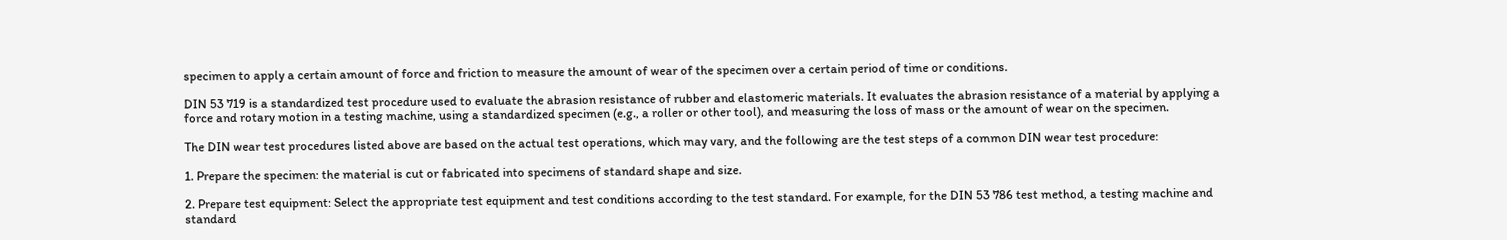specimen to apply a certain amount of force and friction to measure the amount of wear of the specimen over a certain period of time or conditions.

DIN 53 719 is a standardized test procedure used to evaluate the abrasion resistance of rubber and elastomeric materials. It evaluates the abrasion resistance of a material by applying a force and rotary motion in a testing machine, using a standardized specimen (e.g., a roller or other tool), and measuring the loss of mass or the amount of wear on the specimen.

The DIN wear test procedures listed above are based on the actual test operations, which may vary, and the following are the test steps of a common DIN wear test procedure:

1. Prepare the specimen: the material is cut or fabricated into specimens of standard shape and size.

2. Prepare test equipment: Select the appropriate test equipment and test conditions according to the test standard. For example, for the DIN 53 786 test method, a testing machine and standard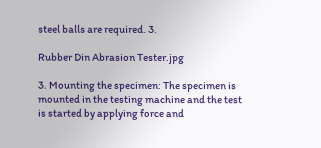steel balls are required. 3.

Rubber Din Abrasion Tester.jpg

3. Mounting the specimen: The specimen is mounted in the testing machine and the test is started by applying force and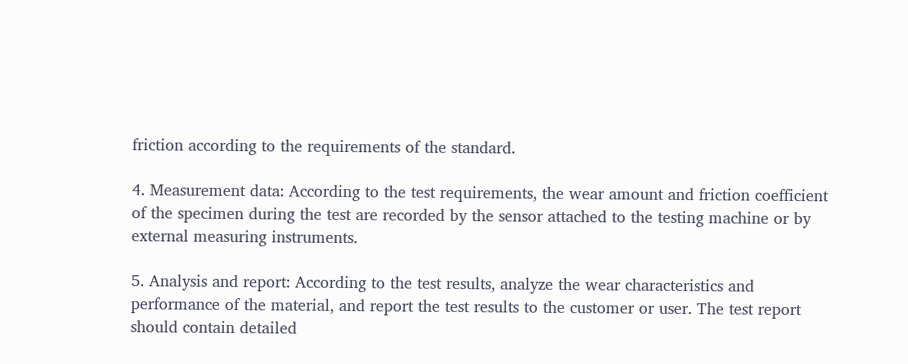friction according to the requirements of the standard.

4. Measurement data: According to the test requirements, the wear amount and friction coefficient of the specimen during the test are recorded by the sensor attached to the testing machine or by external measuring instruments.

5. Analysis and report: According to the test results, analyze the wear characteristics and performance of the material, and report the test results to the customer or user. The test report should contain detailed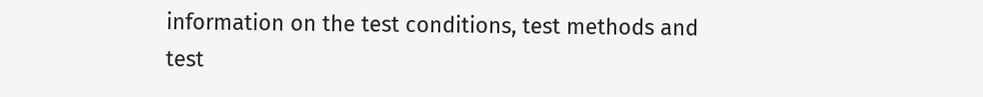information on the test conditions, test methods and test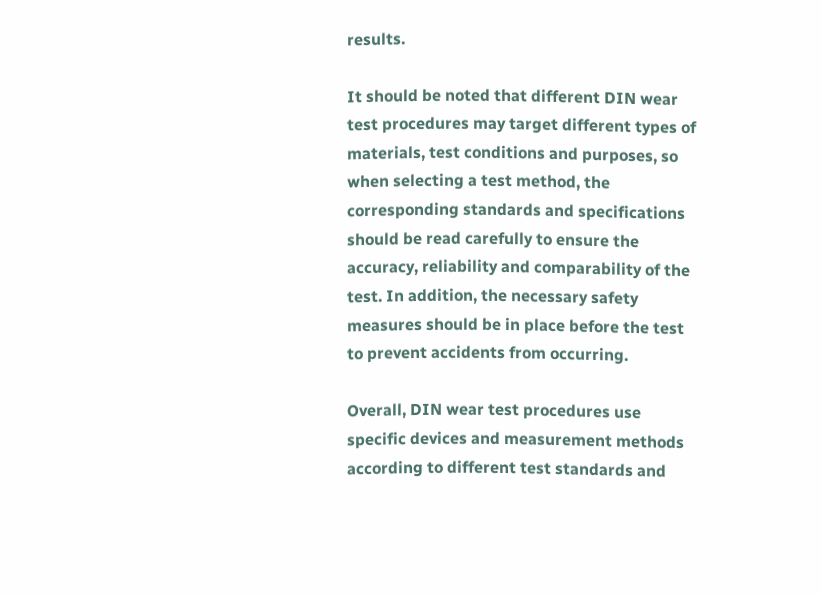results.

It should be noted that different DIN wear test procedures may target different types of materials, test conditions and purposes, so when selecting a test method, the corresponding standards and specifications should be read carefully to ensure the accuracy, reliability and comparability of the test. In addition, the necessary safety measures should be in place before the test to prevent accidents from occurring.

Overall, DIN wear test procedures use specific devices and measurement methods according to different test standards and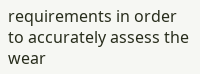requirements in order to accurately assess the wear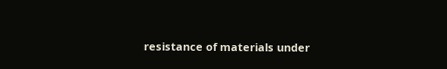resistance of materials under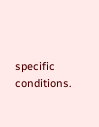specific conditions.